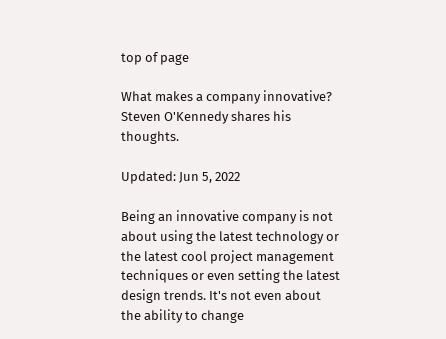top of page

What makes a company innovative? Steven O'Kennedy shares his thoughts.

Updated: Jun 5, 2022

Being an innovative company is not about using the latest technology or the latest cool project management techniques or even setting the latest design trends. It's not even about the ability to change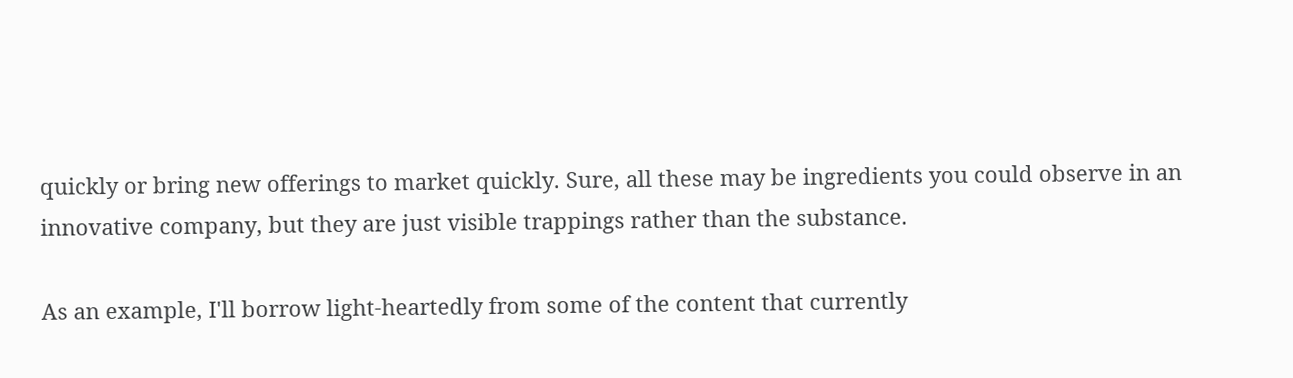quickly or bring new offerings to market quickly. Sure, all these may be ingredients you could observe in an innovative company, but they are just visible trappings rather than the substance.

As an example, I'll borrow light-heartedly from some of the content that currently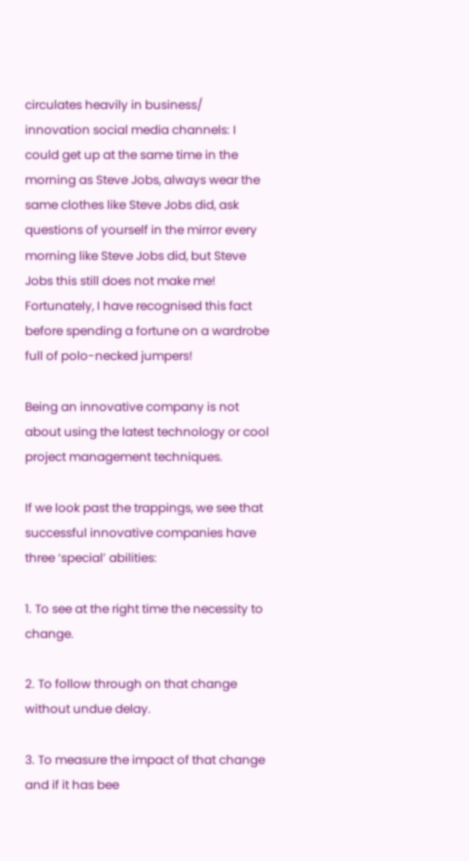circulates heavily in business/ innovation social media channels: I could get up at the same time in the morning as Steve Jobs, always wear the same clothes like Steve Jobs did, ask questions of yourself in the mirror every morning like Steve Jobs did, but Steve Jobs this still does not make me! Fortunately, I have recognised this fact before spending a fortune on a wardrobe full of polo-necked jumpers!

Being an innovative company is not about using the latest technology or cool project management techniques.

If we look past the trappings, we see that successful innovative companies have three ‘special’ abilities:

1. To see at the right time the necessity to change.

2. To follow through on that change without undue delay.

3. To measure the impact of that change and if it has bee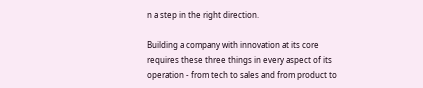n a step in the right direction.

Building a company with innovation at its core requires these three things in every aspect of its operation - from tech to sales and from product to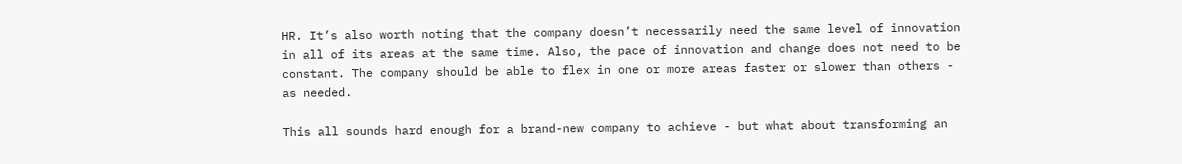HR. It’s also worth noting that the company doesn’t necessarily need the same level of innovation in all of its areas at the same time. Also, the pace of innovation and change does not need to be constant. The company should be able to flex in one or more areas faster or slower than others - as needed.

This all sounds hard enough for a brand-new company to achieve - but what about transforming an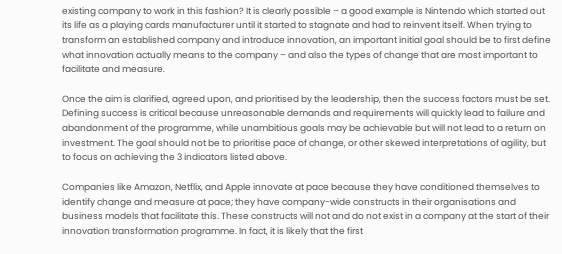existing company to work in this fashion? It is clearly possible – a good example is Nintendo which started out its life as a playing cards manufacturer until it started to stagnate and had to reinvent itself. When trying to transform an established company and introduce innovation, an important initial goal should be to first define what innovation actually means to the company – and also the types of change that are most important to facilitate and measure.

Once the aim is clarified, agreed upon, and prioritised by the leadership, then the success factors must be set. Defining success is critical because unreasonable demands and requirements will quickly lead to failure and abandonment of the programme, while unambitious goals may be achievable but will not lead to a return on investment. The goal should not be to prioritise pace of change, or other skewed interpretations of agility, but to focus on achieving the 3 indicators listed above.

Companies like Amazon, Netflix, and Apple innovate at pace because they have conditioned themselves to identify change and measure at pace; they have company-wide constructs in their organisations and business models that facilitate this. These constructs will not and do not exist in a company at the start of their innovation transformation programme. In fact, it is likely that the first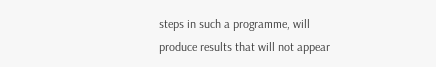steps in such a programme, will produce results that will not appear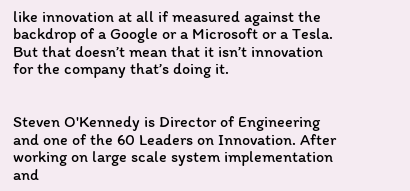like innovation at all if measured against the backdrop of a Google or a Microsoft or a Tesla. But that doesn’t mean that it isn’t innovation for the company that’s doing it.


Steven O'Kennedy is Director of Engineering and one of the 60 Leaders on Innovation. After working on large scale system implementation and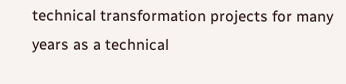technical transformation projects for many years as a technical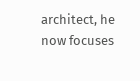architect, he now focuses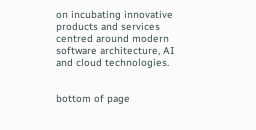on incubating innovative products and services centred around modern software architecture, AI and cloud technologies.


bottom of page